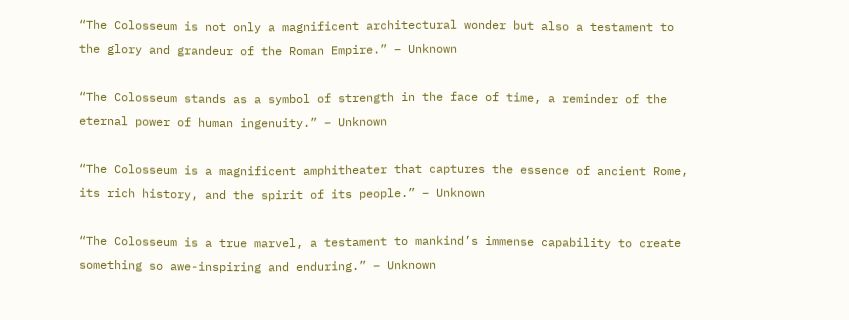“The Colosseum is not only a magnificent architectural wonder but also a testament to the glory and grandeur of the Roman Empire.” – Unknown

“The Colosseum stands as a symbol of strength in the face of time, a reminder of the eternal power of human ingenuity.” – Unknown

“The Colosseum is a magnificent amphitheater that captures the essence of ancient Rome, its rich history, and the spirit of its people.” – Unknown

“The Colosseum is a true marvel, a testament to mankind’s immense capability to create something so awe-inspiring and enduring.” – Unknown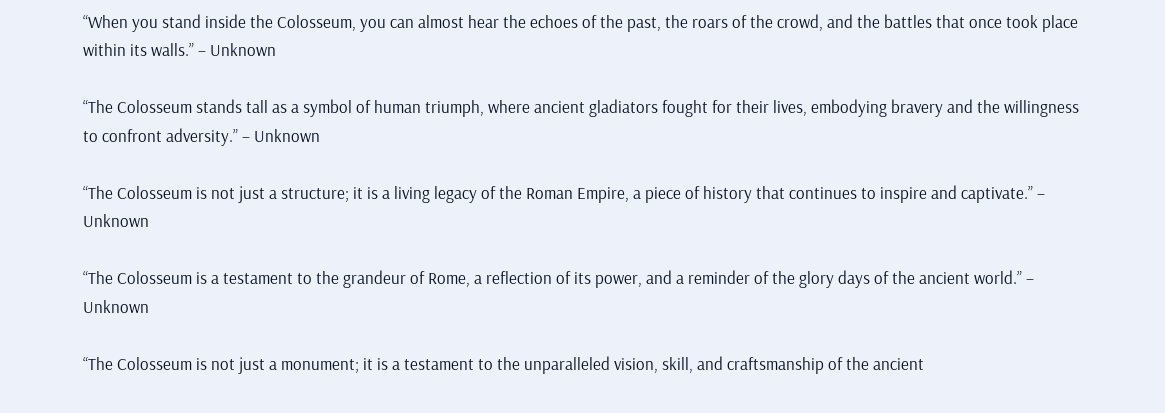“When you stand inside the Colosseum, you can almost hear the echoes of the past, the roars of the crowd, and the battles that once took place within its walls.” – Unknown

“The Colosseum stands tall as a symbol of human triumph, where ancient gladiators fought for their lives, embodying bravery and the willingness to confront adversity.” – Unknown

“The Colosseum is not just a structure; it is a living legacy of the Roman Empire, a piece of history that continues to inspire and captivate.” – Unknown

“The Colosseum is a testament to the grandeur of Rome, a reflection of its power, and a reminder of the glory days of the ancient world.” – Unknown

“The Colosseum is not just a monument; it is a testament to the unparalleled vision, skill, and craftsmanship of the ancient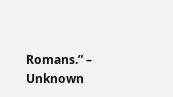Romans.” – Unknown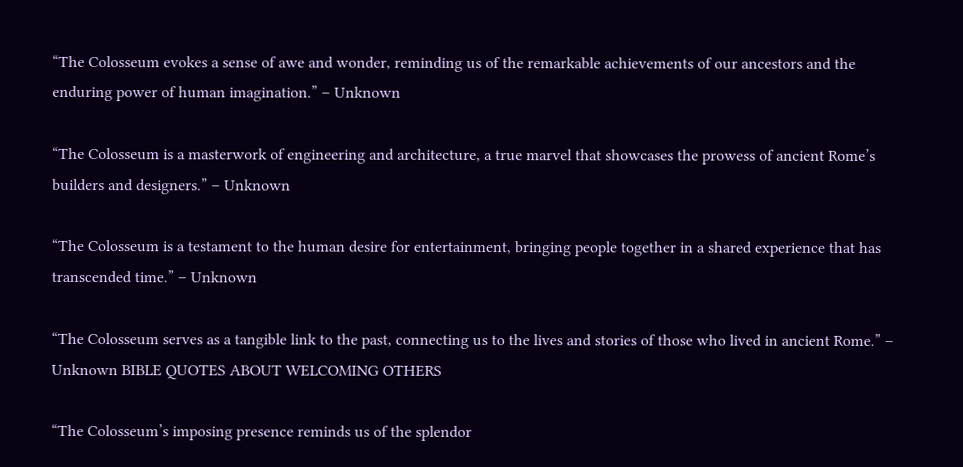“The Colosseum evokes a sense of awe and wonder, reminding us of the remarkable achievements of our ancestors and the enduring power of human imagination.” – Unknown

“The Colosseum is a masterwork of engineering and architecture, a true marvel that showcases the prowess of ancient Rome’s builders and designers.” – Unknown

“The Colosseum is a testament to the human desire for entertainment, bringing people together in a shared experience that has transcended time.” – Unknown

“The Colosseum serves as a tangible link to the past, connecting us to the lives and stories of those who lived in ancient Rome.” – Unknown BIBLE QUOTES ABOUT WELCOMING OTHERS

“The Colosseum’s imposing presence reminds us of the splendor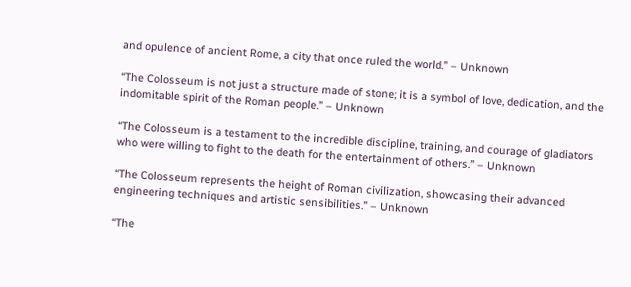and opulence of ancient Rome, a city that once ruled the world.” – Unknown

“The Colosseum is not just a structure made of stone; it is a symbol of love, dedication, and the indomitable spirit of the Roman people.” – Unknown

“The Colosseum is a testament to the incredible discipline, training, and courage of gladiators who were willing to fight to the death for the entertainment of others.” – Unknown

“The Colosseum represents the height of Roman civilization, showcasing their advanced engineering techniques and artistic sensibilities.” – Unknown

“The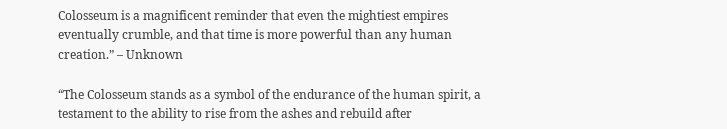Colosseum is a magnificent reminder that even the mightiest empires eventually crumble, and that time is more powerful than any human creation.” – Unknown

“The Colosseum stands as a symbol of the endurance of the human spirit, a testament to the ability to rise from the ashes and rebuild after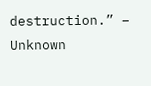destruction.” – Unknown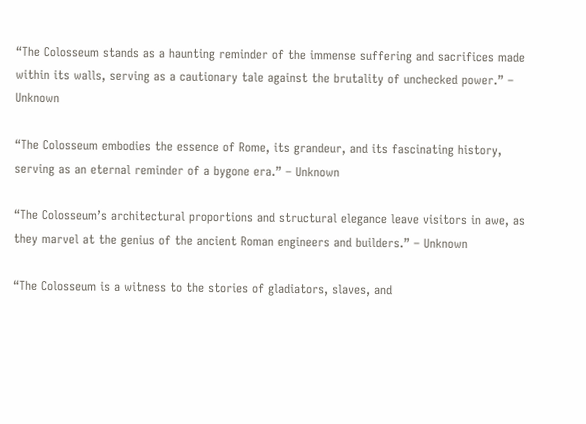“The Colosseum stands as a haunting reminder of the immense suffering and sacrifices made within its walls, serving as a cautionary tale against the brutality of unchecked power.” – Unknown

“The Colosseum embodies the essence of Rome, its grandeur, and its fascinating history, serving as an eternal reminder of a bygone era.” – Unknown

“The Colosseum’s architectural proportions and structural elegance leave visitors in awe, as they marvel at the genius of the ancient Roman engineers and builders.” – Unknown

“The Colosseum is a witness to the stories of gladiators, slaves, and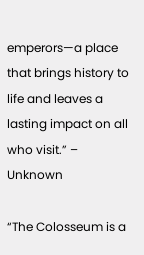emperors—a place that brings history to life and leaves a lasting impact on all who visit.” – Unknown

“The Colosseum is a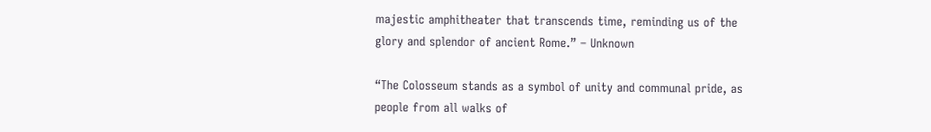majestic amphitheater that transcends time, reminding us of the glory and splendor of ancient Rome.” – Unknown

“The Colosseum stands as a symbol of unity and communal pride, as people from all walks of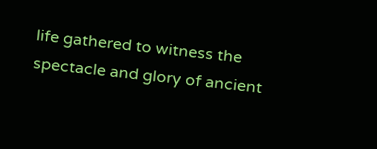life gathered to witness the spectacle and glory of ancient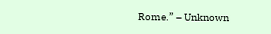Rome.” – Unknown